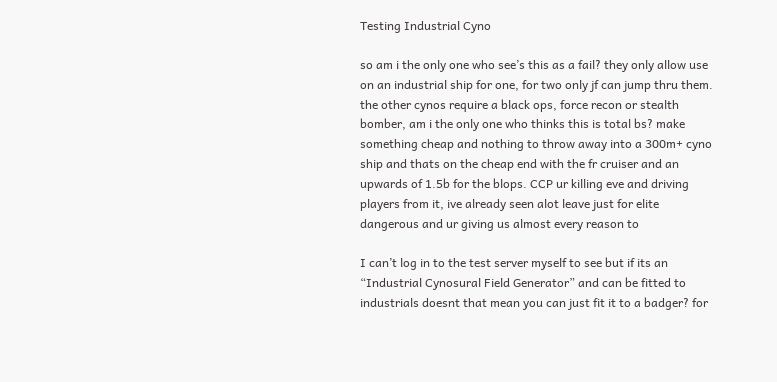Testing Industrial Cyno

so am i the only one who see’s this as a fail? they only allow use on an industrial ship for one, for two only jf can jump thru them. the other cynos require a black ops, force recon or stealth bomber, am i the only one who thinks this is total bs? make something cheap and nothing to throw away into a 300m+ cyno ship and thats on the cheap end with the fr cruiser and an upwards of 1.5b for the blops. CCP ur killing eve and driving players from it, ive already seen alot leave just for elite dangerous and ur giving us almost every reason to

I can’t log in to the test server myself to see but if its an “Industrial Cynosural Field Generator” and can be fitted to industrials doesnt that mean you can just fit it to a badger? for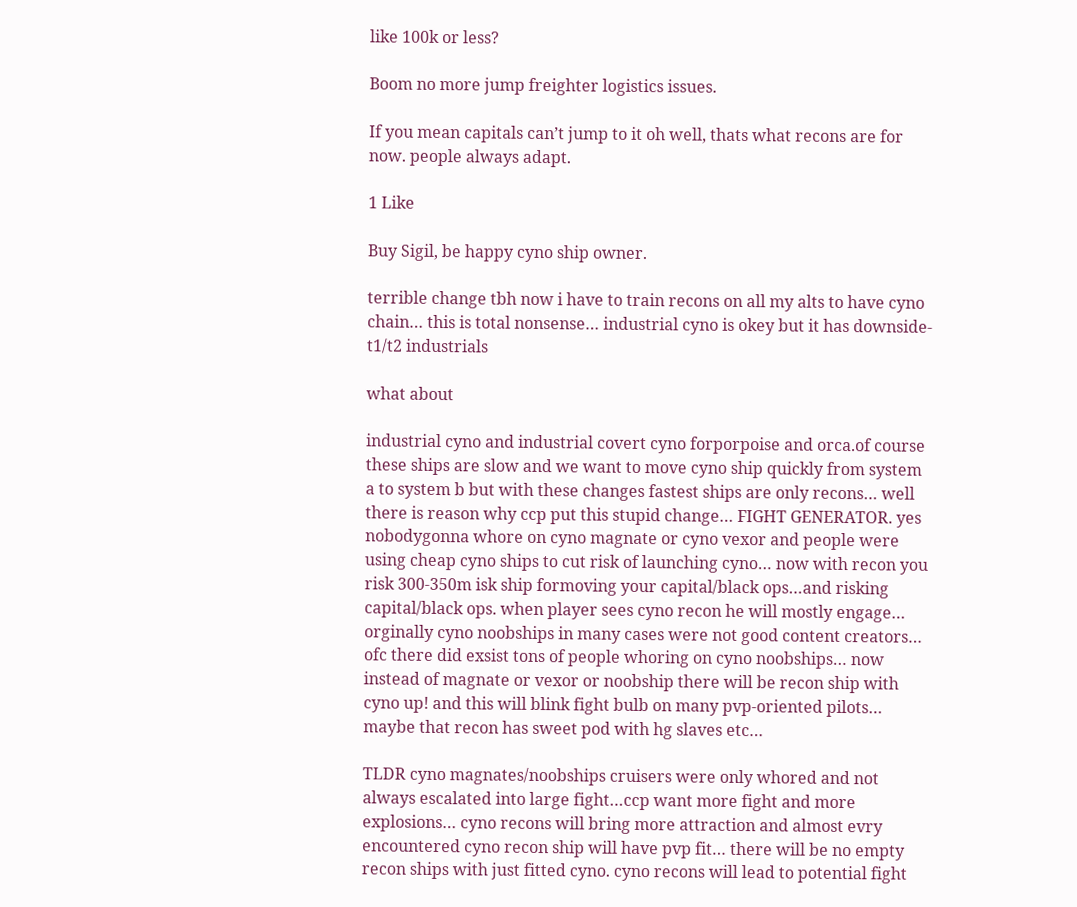like 100k or less?

Boom no more jump freighter logistics issues.

If you mean capitals can’t jump to it oh well, thats what recons are for now. people always adapt.

1 Like

Buy Sigil, be happy cyno ship owner.

terrible change tbh now i have to train recons on all my alts to have cyno chain… this is total nonsense… industrial cyno is okey but it has downside-t1/t2 industrials

what about

industrial cyno and industrial covert cyno forporpoise and orca.of course these ships are slow and we want to move cyno ship quickly from system a to system b but with these changes fastest ships are only recons… well there is reason why ccp put this stupid change… FIGHT GENERATOR. yes nobodygonna whore on cyno magnate or cyno vexor and people were using cheap cyno ships to cut risk of launching cyno… now with recon you risk 300-350m isk ship formoving your capital/black ops…and risking capital/black ops. when player sees cyno recon he will mostly engage… orginally cyno noobships in many cases were not good content creators… ofc there did exsist tons of people whoring on cyno noobships… now instead of magnate or vexor or noobship there will be recon ship with cyno up! and this will blink fight bulb on many pvp-oriented pilots… maybe that recon has sweet pod with hg slaves etc…

TLDR cyno magnates/noobships cruisers were only whored and not always escalated into large fight…ccp want more fight and more explosions… cyno recons will bring more attraction and almost evry encountered cyno recon ship will have pvp fit… there will be no empty recon ships with just fitted cyno. cyno recons will lead to potential fight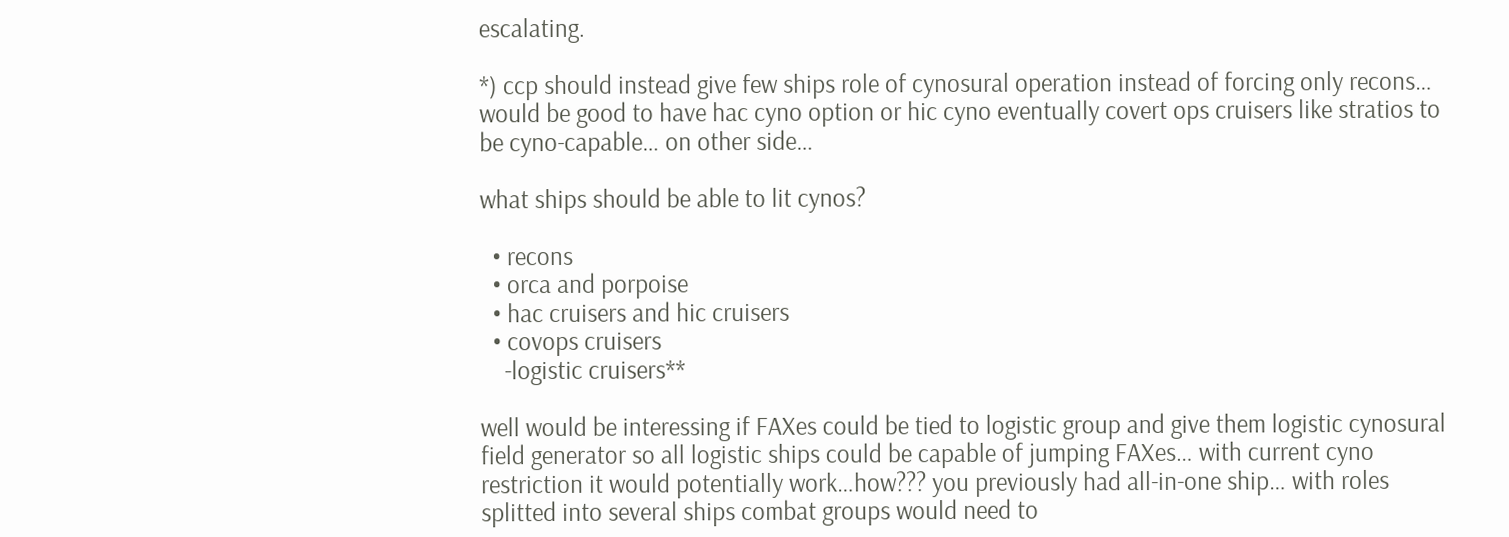escalating.

*) ccp should instead give few ships role of cynosural operation instead of forcing only recons… would be good to have hac cyno option or hic cyno eventually covert ops cruisers like stratios to be cyno-capable… on other side…

what ships should be able to lit cynos?

  • recons
  • orca and porpoise
  • hac cruisers and hic cruisers
  • covops cruisers
    -logistic cruisers**

well would be interessing if FAXes could be tied to logistic group and give them logistic cynosural field generator so all logistic ships could be capable of jumping FAXes… with current cyno restriction it would potentially work…how??? you previously had all-in-one ship… with roles splitted into several ships combat groups would need to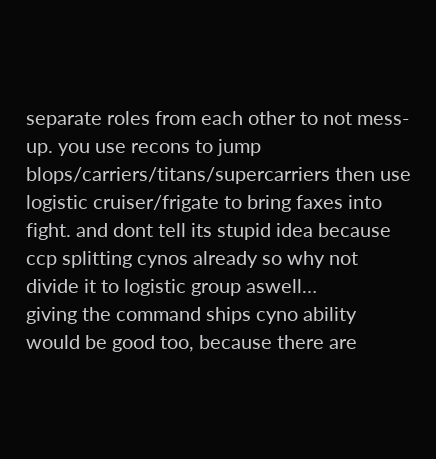separate roles from each other to not mess-up. you use recons to jump blops/carriers/titans/supercarriers then use logistic cruiser/frigate to bring faxes into fight. and dont tell its stupid idea because ccp splitting cynos already so why not divide it to logistic group aswell…
giving the command ships cyno ability would be good too, because there are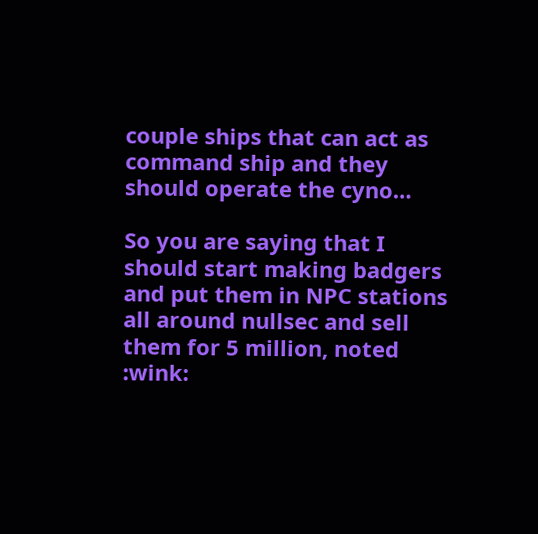couple ships that can act as command ship and they should operate the cyno…

So you are saying that I should start making badgers and put them in NPC stations all around nullsec and sell them for 5 million, noted :wink: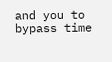and you to bypass time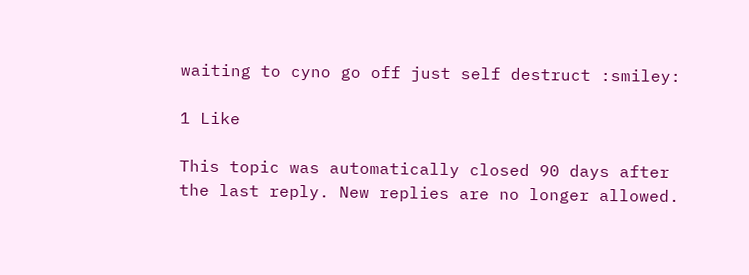waiting to cyno go off just self destruct :smiley:

1 Like

This topic was automatically closed 90 days after the last reply. New replies are no longer allowed.